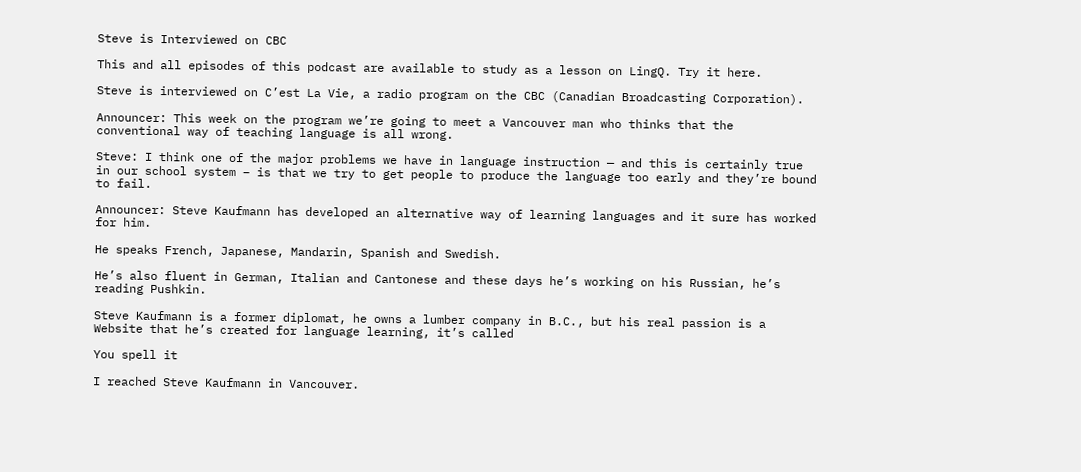Steve is Interviewed on CBC

This and all episodes of this podcast are available to study as a lesson on LingQ. Try it here.

Steve is interviewed on C’est La Vie, a radio program on the CBC (Canadian Broadcasting Corporation).

Announcer: This week on the program we’re going to meet a Vancouver man who thinks that the conventional way of teaching language is all wrong.

Steve: I think one of the major problems we have in language instruction — and this is certainly true in our school system – is that we try to get people to produce the language too early and they’re bound to fail.

Announcer: Steve Kaufmann has developed an alternative way of learning languages and it sure has worked for him.

He speaks French, Japanese, Mandarin, Spanish and Swedish.

He’s also fluent in German, Italian and Cantonese and these days he’s working on his Russian, he’s reading Pushkin.

Steve Kaufmann is a former diplomat, he owns a lumber company in B.C., but his real passion is a Website that he’s created for language learning, it’s called

You spell it

I reached Steve Kaufmann in Vancouver.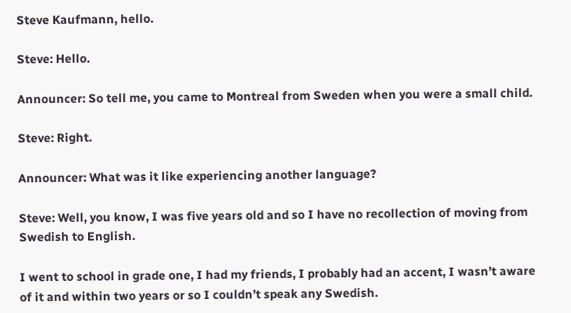Steve Kaufmann, hello.

Steve: Hello.

Announcer: So tell me, you came to Montreal from Sweden when you were a small child.

Steve: Right.

Announcer: What was it like experiencing another language?

Steve: Well, you know, I was five years old and so I have no recollection of moving from Swedish to English.

I went to school in grade one, I had my friends, I probably had an accent, I wasn’t aware of it and within two years or so I couldn’t speak any Swedish.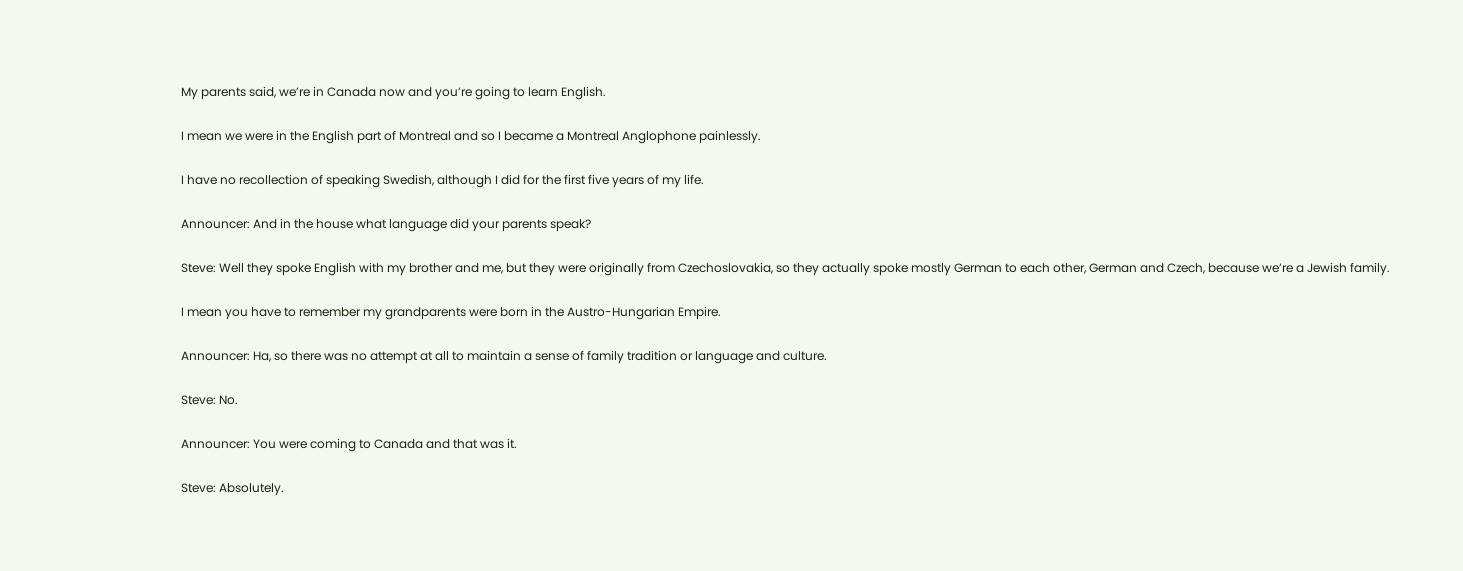My parents said, we’re in Canada now and you’re going to learn English.

I mean we were in the English part of Montreal and so I became a Montreal Anglophone painlessly.

I have no recollection of speaking Swedish, although I did for the first five years of my life.

Announcer: And in the house what language did your parents speak?

Steve: Well they spoke English with my brother and me, but they were originally from Czechoslovakia, so they actually spoke mostly German to each other, German and Czech, because we’re a Jewish family.

I mean you have to remember my grandparents were born in the Austro-Hungarian Empire.

Announcer: Ha, so there was no attempt at all to maintain a sense of family tradition or language and culture.

Steve: No.

Announcer: You were coming to Canada and that was it.

Steve: Absolutely.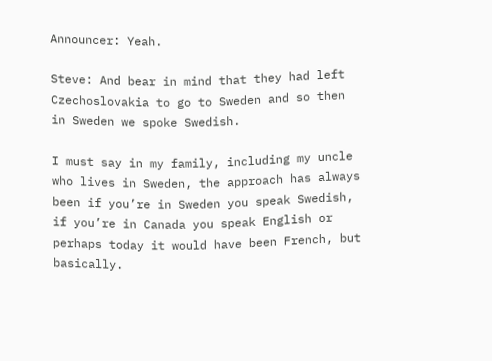Announcer: Yeah.

Steve: And bear in mind that they had left Czechoslovakia to go to Sweden and so then in Sweden we spoke Swedish.

I must say in my family, including my uncle who lives in Sweden, the approach has always been if you’re in Sweden you speak Swedish, if you’re in Canada you speak English or perhaps today it would have been French, but basically.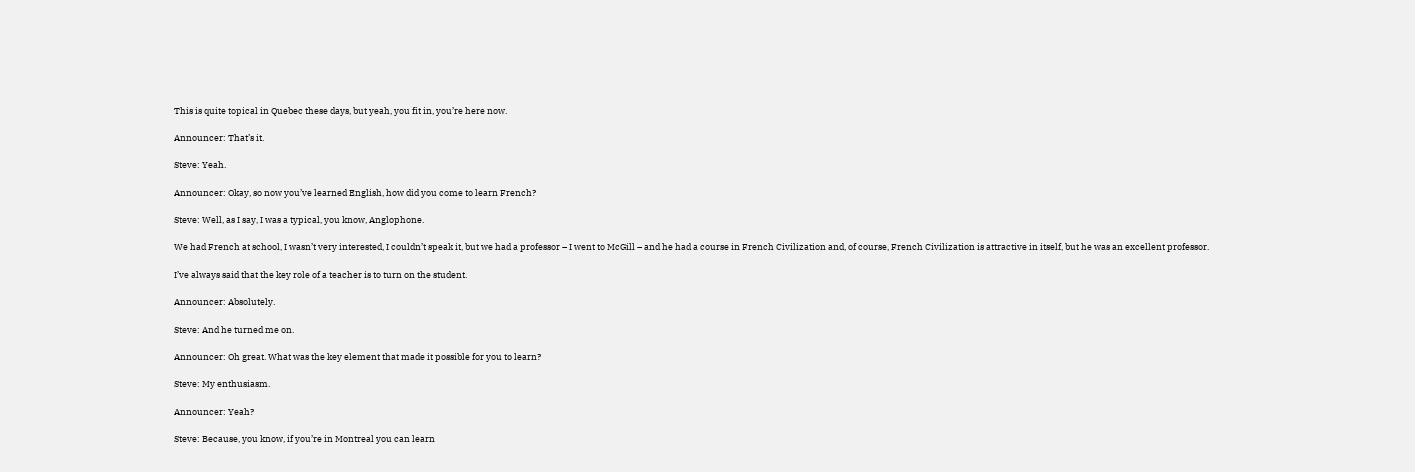This is quite topical in Quebec these days, but yeah, you fit in, you’re here now.

Announcer: That’s it.

Steve: Yeah.

Announcer: Okay, so now you’ve learned English, how did you come to learn French?

Steve: Well, as I say, I was a typical, you know, Anglophone.

We had French at school, I wasn’t very interested, I couldn’t speak it, but we had a professor – I went to McGill – and he had a course in French Civilization and, of course, French Civilization is attractive in itself, but he was an excellent professor.

I’ve always said that the key role of a teacher is to turn on the student.

Announcer: Absolutely.

Steve: And he turned me on.

Announcer: Oh great. What was the key element that made it possible for you to learn?

Steve: My enthusiasm.

Announcer: Yeah?

Steve: Because, you know, if you’re in Montreal you can learn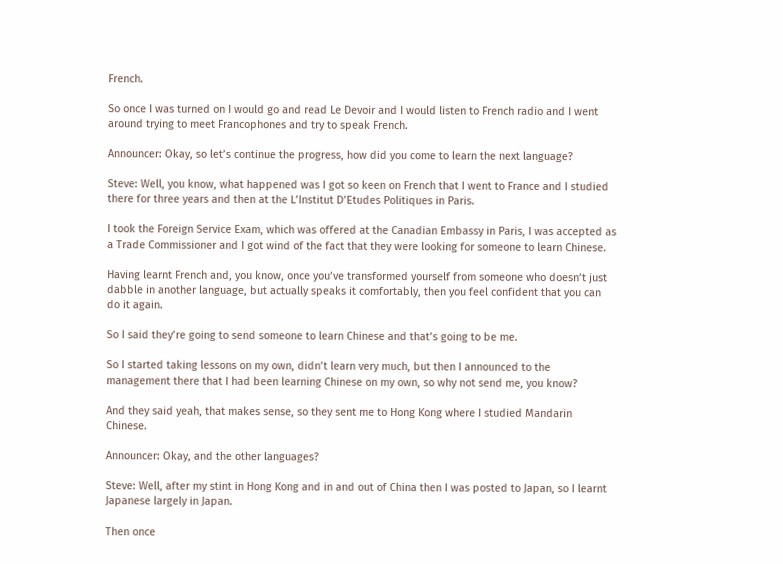French.

So once I was turned on I would go and read Le Devoir and I would listen to French radio and I went around trying to meet Francophones and try to speak French.

Announcer: Okay, so let’s continue the progress, how did you come to learn the next language?

Steve: Well, you know, what happened was I got so keen on French that I went to France and I studied there for three years and then at the L’Institut D’Etudes Politiques in Paris.

I took the Foreign Service Exam, which was offered at the Canadian Embassy in Paris, I was accepted as a Trade Commissioner and I got wind of the fact that they were looking for someone to learn Chinese.

Having learnt French and, you know, once you’ve transformed yourself from someone who doesn’t just dabble in another language, but actually speaks it comfortably, then you feel confident that you can do it again.

So I said they’re going to send someone to learn Chinese and that’s going to be me.

So I started taking lessons on my own, didn’t learn very much, but then I announced to the management there that I had been learning Chinese on my own, so why not send me, you know?

And they said yeah, that makes sense, so they sent me to Hong Kong where I studied Mandarin Chinese.

Announcer: Okay, and the other languages?

Steve: Well, after my stint in Hong Kong and in and out of China then I was posted to Japan, so I learnt Japanese largely in Japan.

Then once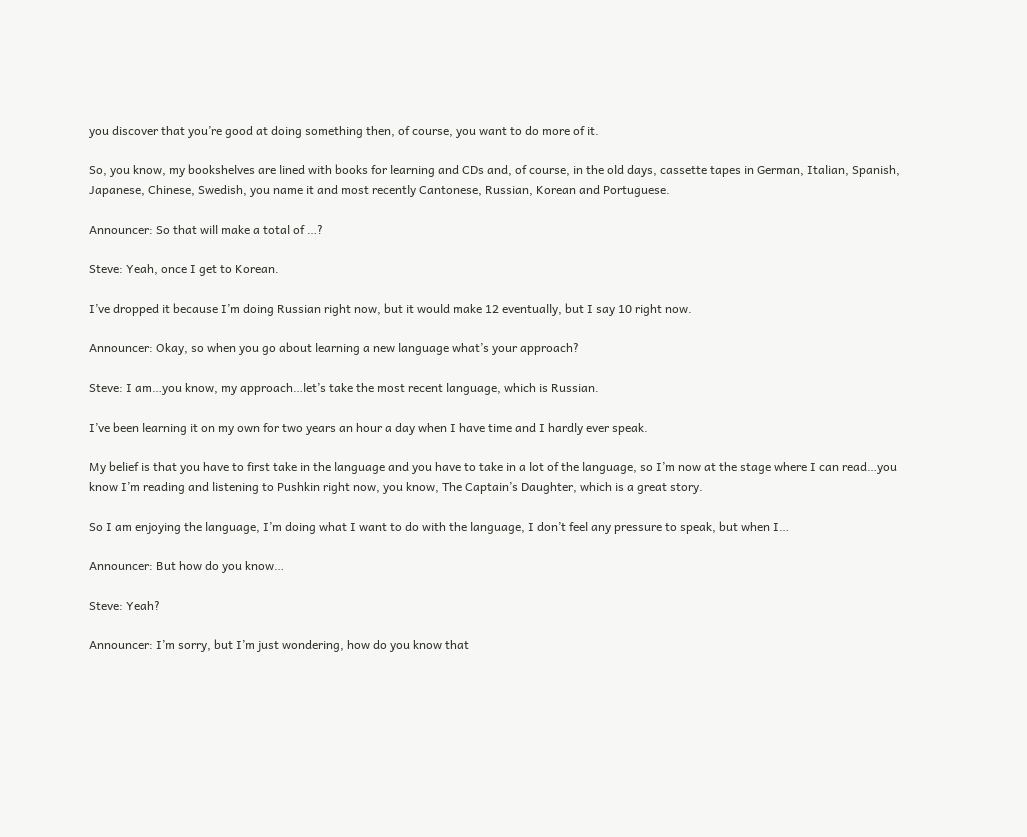you discover that you’re good at doing something then, of course, you want to do more of it.

So, you know, my bookshelves are lined with books for learning and CDs and, of course, in the old days, cassette tapes in German, Italian, Spanish, Japanese, Chinese, Swedish, you name it and most recently Cantonese, Russian, Korean and Portuguese.

Announcer: So that will make a total of …?

Steve: Yeah, once I get to Korean.

I’ve dropped it because I’m doing Russian right now, but it would make 12 eventually, but I say 10 right now.

Announcer: Okay, so when you go about learning a new language what’s your approach?

Steve: I am…you know, my approach…let’s take the most recent language, which is Russian.

I’ve been learning it on my own for two years an hour a day when I have time and I hardly ever speak.

My belief is that you have to first take in the language and you have to take in a lot of the language, so I’m now at the stage where I can read…you know I’m reading and listening to Pushkin right now, you know, The Captain’s Daughter, which is a great story.

So I am enjoying the language, I’m doing what I want to do with the language, I don’t feel any pressure to speak, but when I…

Announcer: But how do you know…

Steve: Yeah?

Announcer: I’m sorry, but I’m just wondering, how do you know that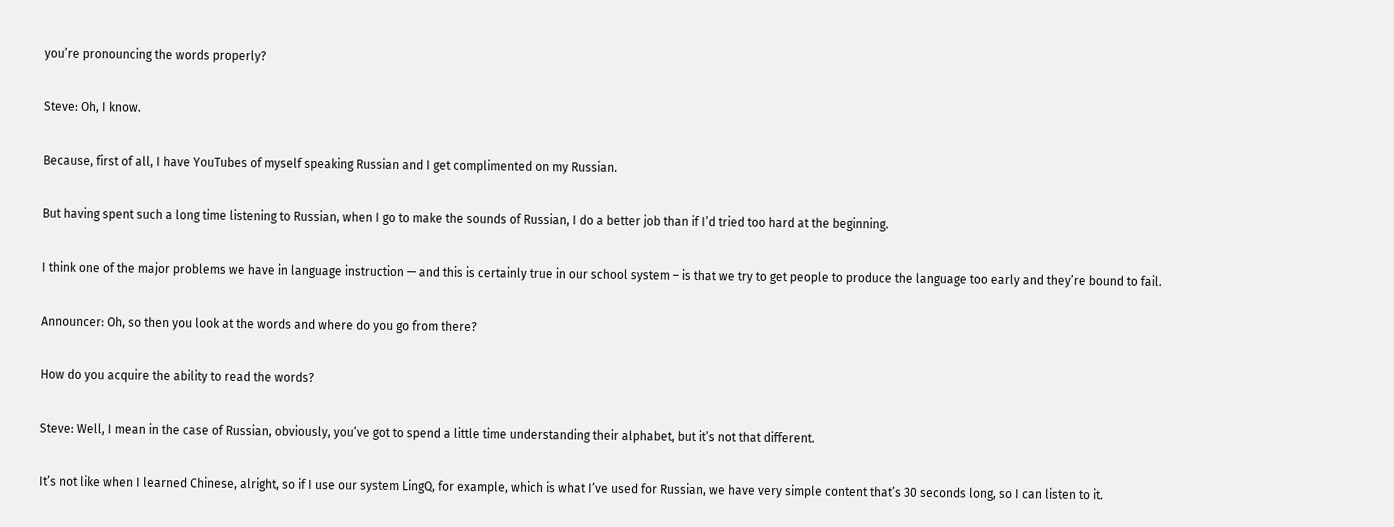you’re pronouncing the words properly?

Steve: Oh, I know.

Because, first of all, I have YouTubes of myself speaking Russian and I get complimented on my Russian.

But having spent such a long time listening to Russian, when I go to make the sounds of Russian, I do a better job than if I’d tried too hard at the beginning.

I think one of the major problems we have in language instruction — and this is certainly true in our school system – is that we try to get people to produce the language too early and they’re bound to fail.

Announcer: Oh, so then you look at the words and where do you go from there?

How do you acquire the ability to read the words?

Steve: Well, I mean in the case of Russian, obviously, you’ve got to spend a little time understanding their alphabet, but it’s not that different.

It’s not like when I learned Chinese, alright, so if I use our system LingQ, for example, which is what I’ve used for Russian, we have very simple content that’s 30 seconds long, so I can listen to it.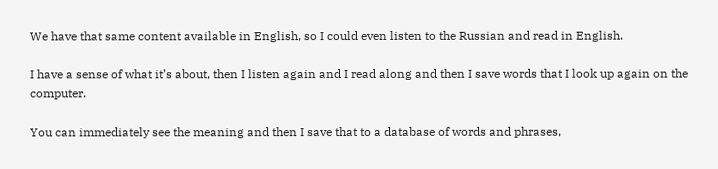We have that same content available in English, so I could even listen to the Russian and read in English.

I have a sense of what it’s about, then I listen again and I read along and then I save words that I look up again on the computer.

You can immediately see the meaning and then I save that to a database of words and phrases,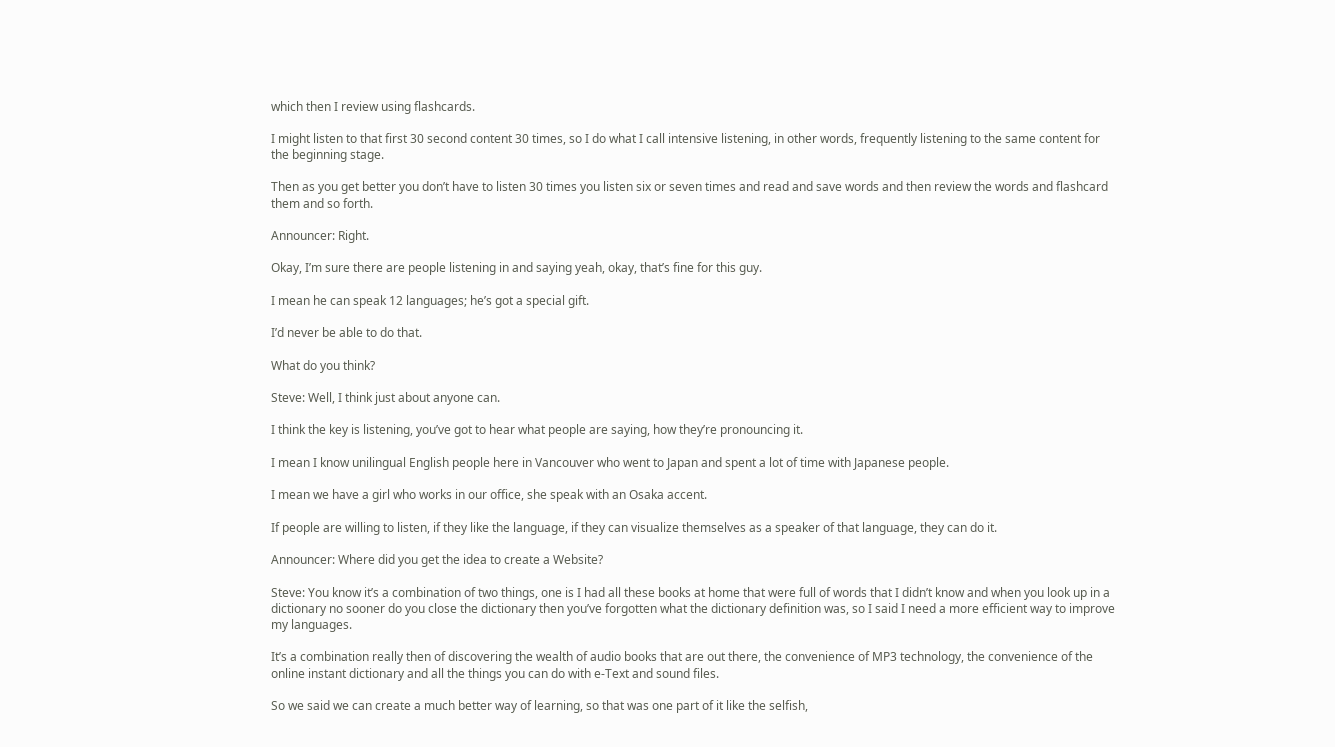which then I review using flashcards.

I might listen to that first 30 second content 30 times, so I do what I call intensive listening, in other words, frequently listening to the same content for the beginning stage.

Then as you get better you don’t have to listen 30 times you listen six or seven times and read and save words and then review the words and flashcard them and so forth.

Announcer: Right.

Okay, I’m sure there are people listening in and saying yeah, okay, that’s fine for this guy.

I mean he can speak 12 languages; he’s got a special gift.

I’d never be able to do that.

What do you think?

Steve: Well, I think just about anyone can.

I think the key is listening, you’ve got to hear what people are saying, how they’re pronouncing it.

I mean I know unilingual English people here in Vancouver who went to Japan and spent a lot of time with Japanese people.

I mean we have a girl who works in our office, she speak with an Osaka accent.

If people are willing to listen, if they like the language, if they can visualize themselves as a speaker of that language, they can do it.

Announcer: Where did you get the idea to create a Website?

Steve: You know it’s a combination of two things, one is I had all these books at home that were full of words that I didn’t know and when you look up in a dictionary no sooner do you close the dictionary then you’ve forgotten what the dictionary definition was, so I said I need a more efficient way to improve my languages.

It’s a combination really then of discovering the wealth of audio books that are out there, the convenience of MP3 technology, the convenience of the online instant dictionary and all the things you can do with e-Text and sound files.

So we said we can create a much better way of learning, so that was one part of it like the selfish,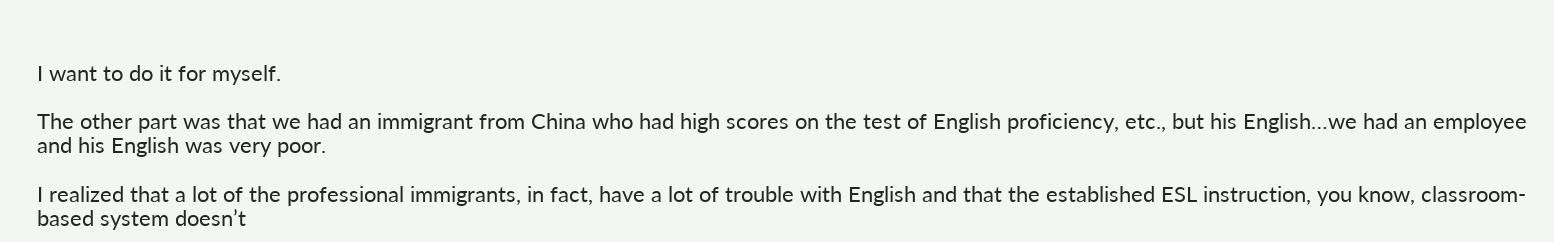I want to do it for myself.

The other part was that we had an immigrant from China who had high scores on the test of English proficiency, etc., but his English…we had an employee and his English was very poor.

I realized that a lot of the professional immigrants, in fact, have a lot of trouble with English and that the established ESL instruction, you know, classroom-based system doesn’t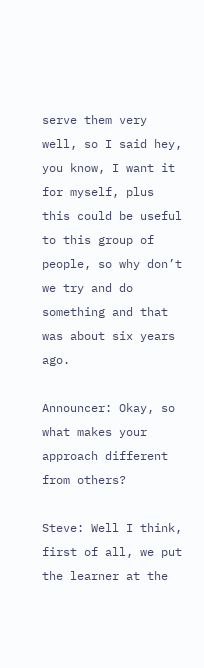serve them very well, so I said hey, you know, I want it for myself, plus this could be useful to this group of people, so why don’t we try and do something and that was about six years ago.

Announcer: Okay, so what makes your approach different from others?

Steve: Well I think, first of all, we put the learner at the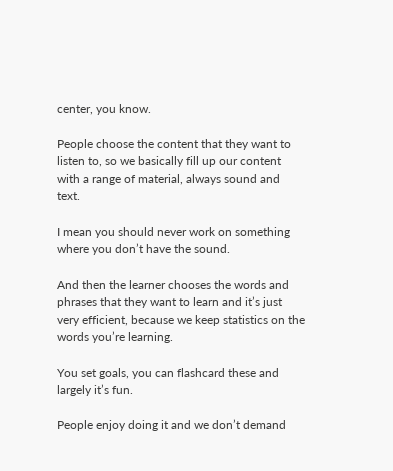center, you know.

People choose the content that they want to listen to, so we basically fill up our content with a range of material, always sound and text.

I mean you should never work on something where you don’t have the sound.

And then the learner chooses the words and phrases that they want to learn and it’s just very efficient, because we keep statistics on the words you’re learning.

You set goals, you can flashcard these and largely it’s fun.

People enjoy doing it and we don’t demand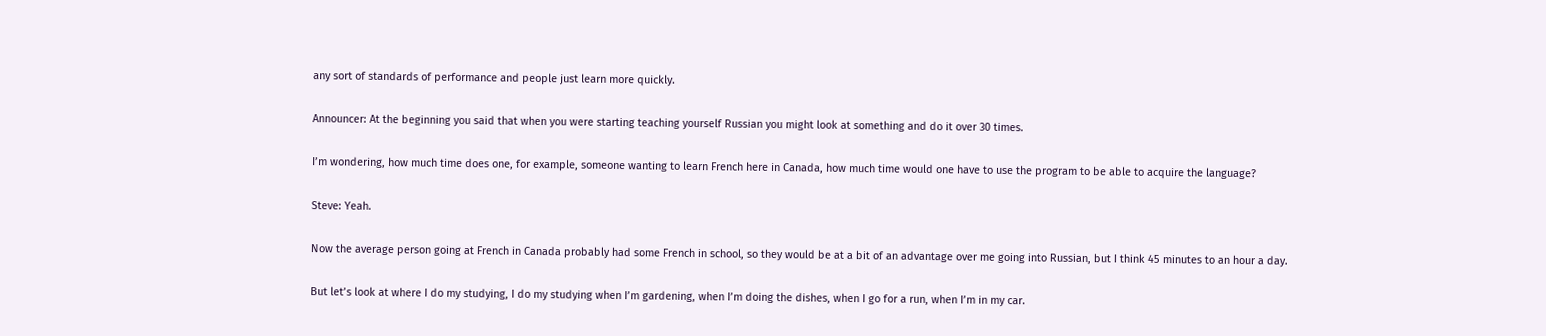any sort of standards of performance and people just learn more quickly.

Announcer: At the beginning you said that when you were starting teaching yourself Russian you might look at something and do it over 30 times.

I’m wondering, how much time does one, for example, someone wanting to learn French here in Canada, how much time would one have to use the program to be able to acquire the language?

Steve: Yeah.

Now the average person going at French in Canada probably had some French in school, so they would be at a bit of an advantage over me going into Russian, but I think 45 minutes to an hour a day.

But let’s look at where I do my studying, I do my studying when I’m gardening, when I’m doing the dishes, when I go for a run, when I’m in my car.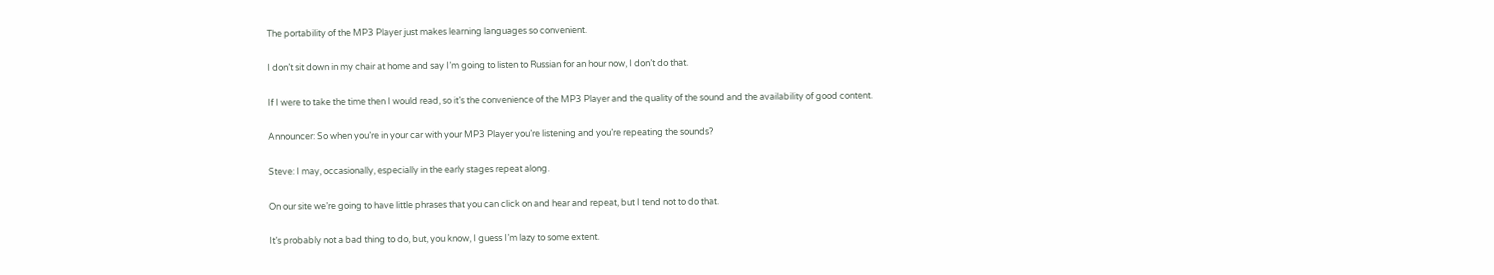The portability of the MP3 Player just makes learning languages so convenient.

I don’t sit down in my chair at home and say I’m going to listen to Russian for an hour now, I don’t do that.

If I were to take the time then I would read, so it’s the convenience of the MP3 Player and the quality of the sound and the availability of good content.

Announcer: So when you’re in your car with your MP3 Player you’re listening and you’re repeating the sounds?

Steve: I may, occasionally, especially in the early stages repeat along.

On our site we’re going to have little phrases that you can click on and hear and repeat, but I tend not to do that.

It’s probably not a bad thing to do, but, you know, I guess I’m lazy to some extent.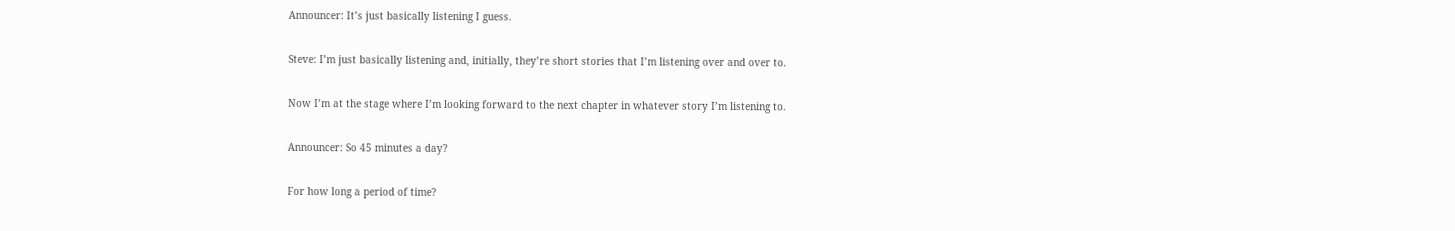Announcer: It’s just basically listening I guess.

Steve: I’m just basically listening and, initially, they’re short stories that I’m listening over and over to.

Now I’m at the stage where I’m looking forward to the next chapter in whatever story I’m listening to.

Announcer: So 45 minutes a day?

For how long a period of time?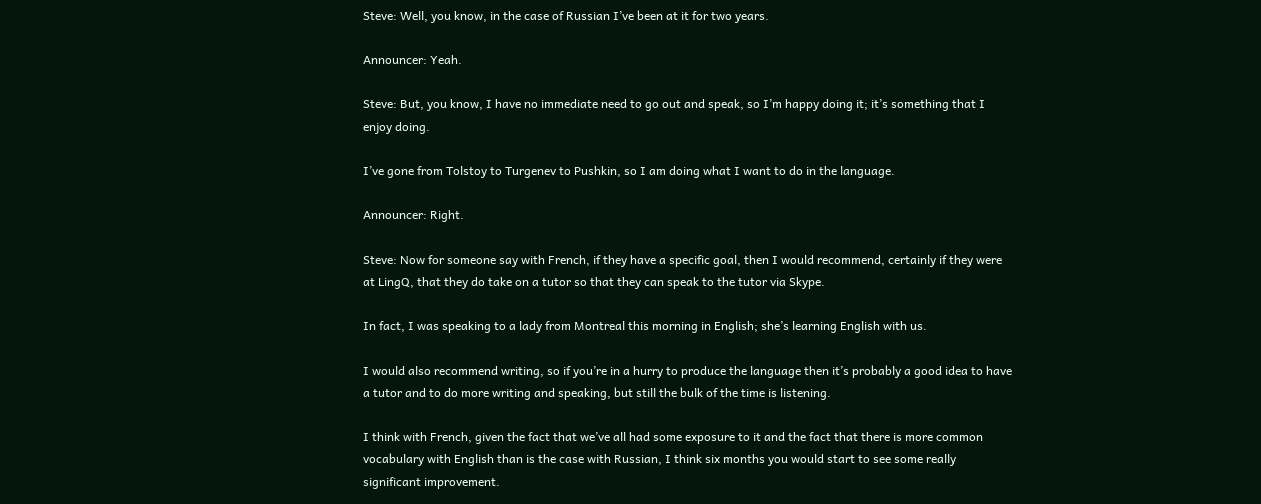Steve: Well, you know, in the case of Russian I’ve been at it for two years.

Announcer: Yeah.

Steve: But, you know, I have no immediate need to go out and speak, so I’m happy doing it; it’s something that I enjoy doing.

I’ve gone from Tolstoy to Turgenev to Pushkin, so I am doing what I want to do in the language.

Announcer: Right.

Steve: Now for someone say with French, if they have a specific goal, then I would recommend, certainly if they were at LingQ, that they do take on a tutor so that they can speak to the tutor via Skype.

In fact, I was speaking to a lady from Montreal this morning in English; she’s learning English with us.

I would also recommend writing, so if you’re in a hurry to produce the language then it’s probably a good idea to have a tutor and to do more writing and speaking, but still the bulk of the time is listening.

I think with French, given the fact that we’ve all had some exposure to it and the fact that there is more common vocabulary with English than is the case with Russian, I think six months you would start to see some really significant improvement.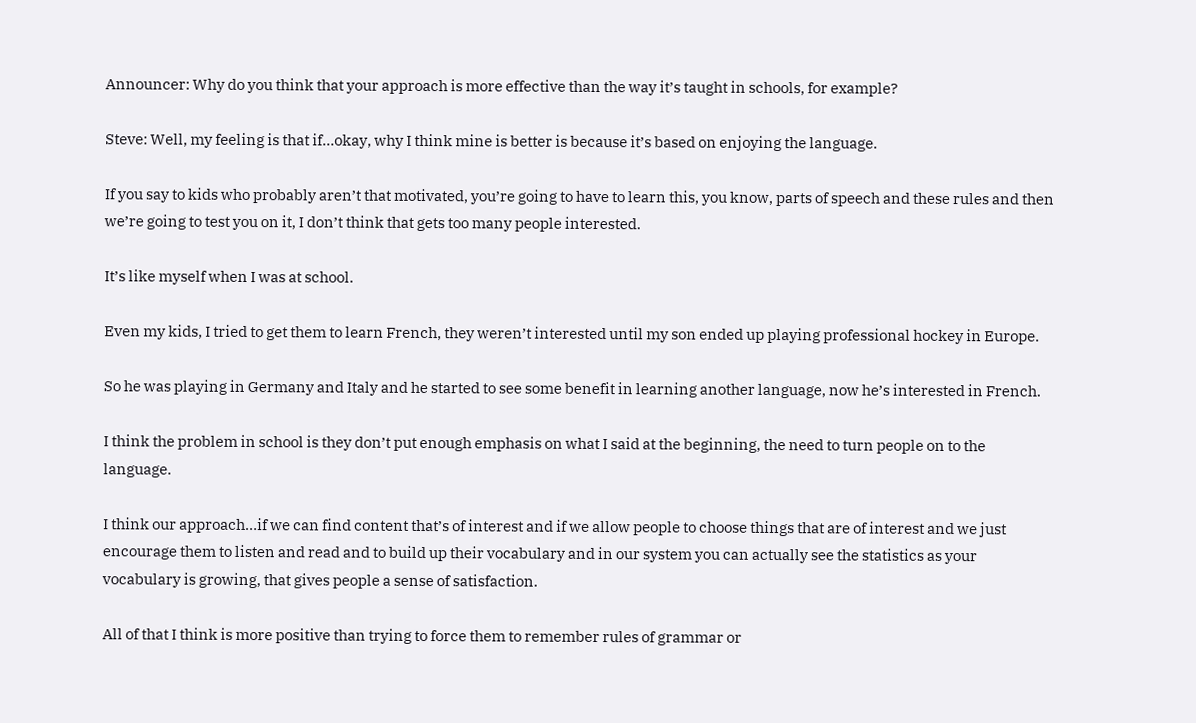Announcer: Why do you think that your approach is more effective than the way it’s taught in schools, for example?

Steve: Well, my feeling is that if…okay, why I think mine is better is because it’s based on enjoying the language.

If you say to kids who probably aren’t that motivated, you’re going to have to learn this, you know, parts of speech and these rules and then we’re going to test you on it, I don’t think that gets too many people interested.

It’s like myself when I was at school.

Even my kids, I tried to get them to learn French, they weren’t interested until my son ended up playing professional hockey in Europe.

So he was playing in Germany and Italy and he started to see some benefit in learning another language, now he’s interested in French.

I think the problem in school is they don’t put enough emphasis on what I said at the beginning, the need to turn people on to the language.

I think our approach…if we can find content that’s of interest and if we allow people to choose things that are of interest and we just encourage them to listen and read and to build up their vocabulary and in our system you can actually see the statistics as your vocabulary is growing, that gives people a sense of satisfaction.

All of that I think is more positive than trying to force them to remember rules of grammar or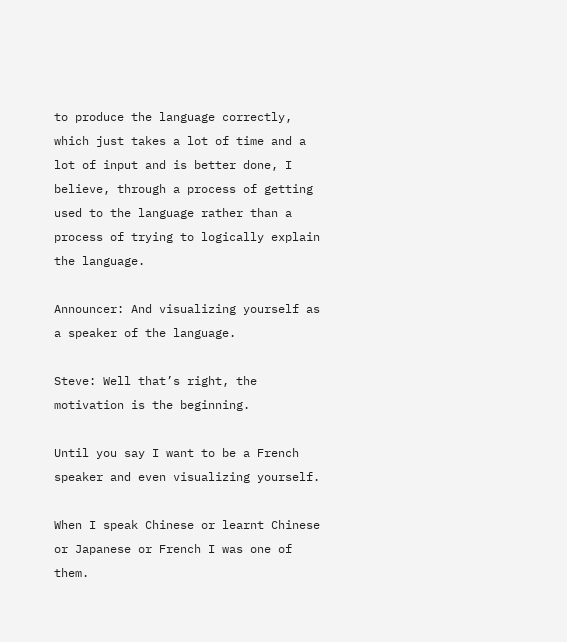to produce the language correctly, which just takes a lot of time and a lot of input and is better done, I believe, through a process of getting used to the language rather than a process of trying to logically explain the language.

Announcer: And visualizing yourself as a speaker of the language.

Steve: Well that’s right, the motivation is the beginning.

Until you say I want to be a French speaker and even visualizing yourself.

When I speak Chinese or learnt Chinese or Japanese or French I was one of them.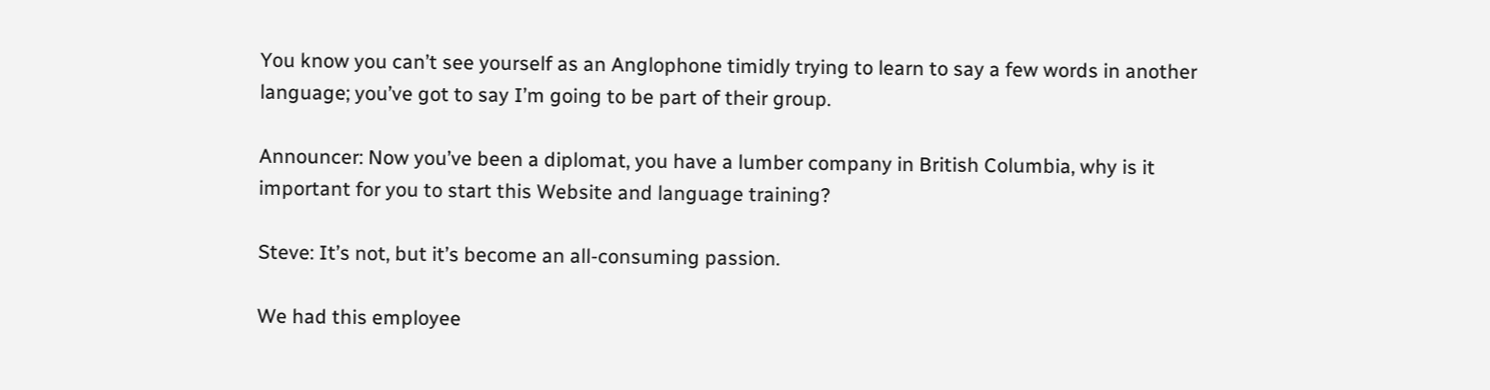You know you can’t see yourself as an Anglophone timidly trying to learn to say a few words in another language; you’ve got to say I’m going to be part of their group.

Announcer: Now you’ve been a diplomat, you have a lumber company in British Columbia, why is it important for you to start this Website and language training?

Steve: It’s not, but it’s become an all-consuming passion.

We had this employee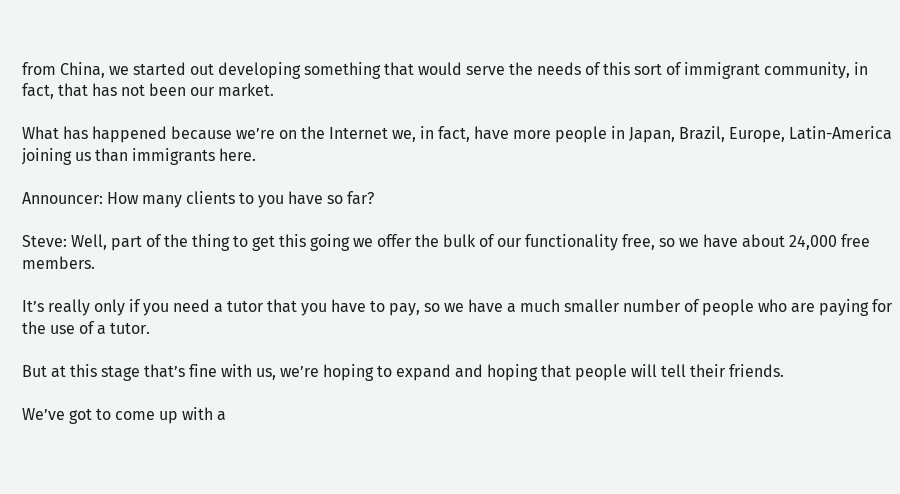from China, we started out developing something that would serve the needs of this sort of immigrant community, in fact, that has not been our market.

What has happened because we’re on the Internet we, in fact, have more people in Japan, Brazil, Europe, Latin-America joining us than immigrants here.

Announcer: How many clients to you have so far?

Steve: Well, part of the thing to get this going we offer the bulk of our functionality free, so we have about 24,000 free members.

It’s really only if you need a tutor that you have to pay, so we have a much smaller number of people who are paying for the use of a tutor.

But at this stage that’s fine with us, we’re hoping to expand and hoping that people will tell their friends.

We’ve got to come up with a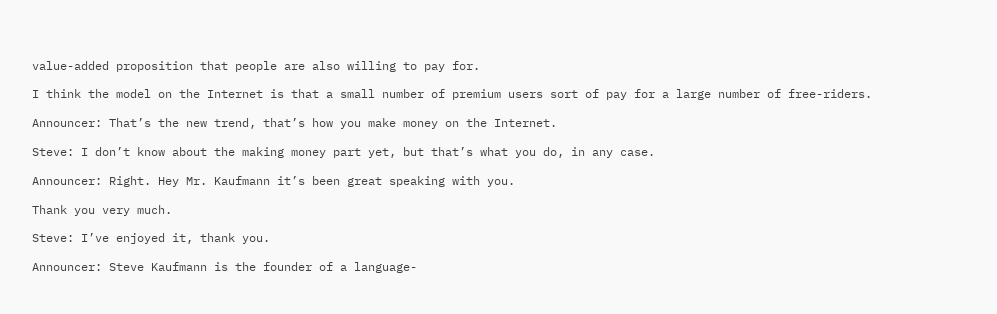value-added proposition that people are also willing to pay for.

I think the model on the Internet is that a small number of premium users sort of pay for a large number of free-riders.

Announcer: That’s the new trend, that’s how you make money on the Internet.

Steve: I don’t know about the making money part yet, but that’s what you do, in any case.

Announcer: Right. Hey Mr. Kaufmann it’s been great speaking with you.

Thank you very much.

Steve: I’ve enjoyed it, thank you.

Announcer: Steve Kaufmann is the founder of a language-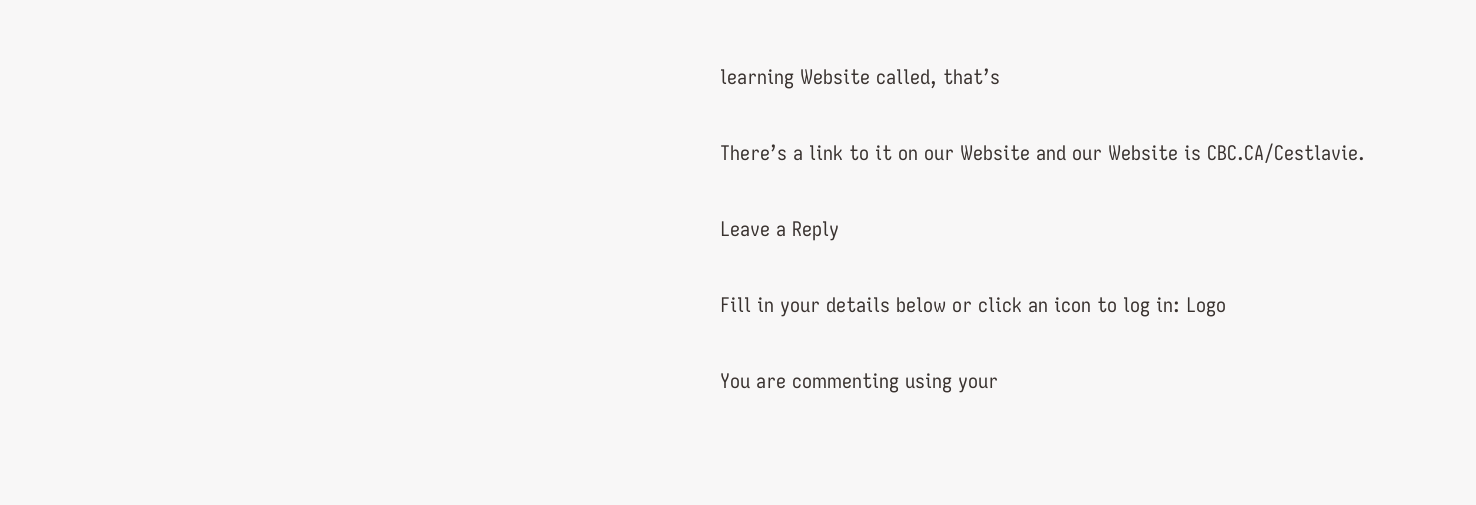learning Website called, that’s

There’s a link to it on our Website and our Website is CBC.CA/Cestlavie.

Leave a Reply

Fill in your details below or click an icon to log in: Logo

You are commenting using your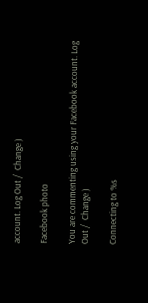account. Log Out /  Change )

Facebook photo

You are commenting using your Facebook account. Log Out /  Change )

Connecting to %s